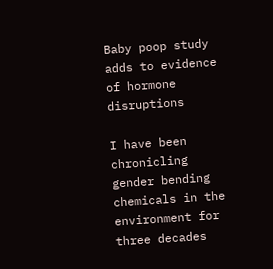Baby poop study adds to evidence of hormone disruptions

I have been chronicling gender bending chemicals in the environment for three decades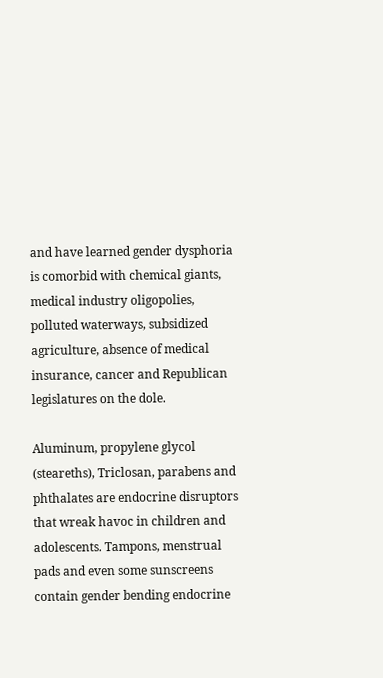and have learned gender dysphoria is comorbid with chemical giants, medical industry oligopolies, polluted waterways, subsidized agriculture, absence of medical insurance, cancer and Republican legislatures on the dole.

Aluminum, propylene glycol (steareths), Triclosan, parabens and phthalates are endocrine disruptors that wreak havoc in children and adolescents. Tampons, menstrual pads and even some sunscreens contain gender bending endocrine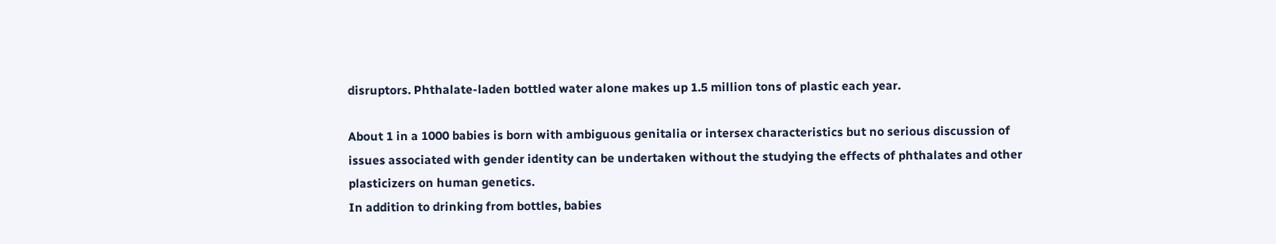disruptors. Phthalate-laden bottled water alone makes up 1.5 million tons of plastic each year.

About 1 in a 1000 babies is born with ambiguous genitalia or intersex characteristics but no serious discussion of issues associated with gender identity can be undertaken without the studying the effects of phthalates and other plasticizers on human genetics.
In addition to drinking from bottles, babies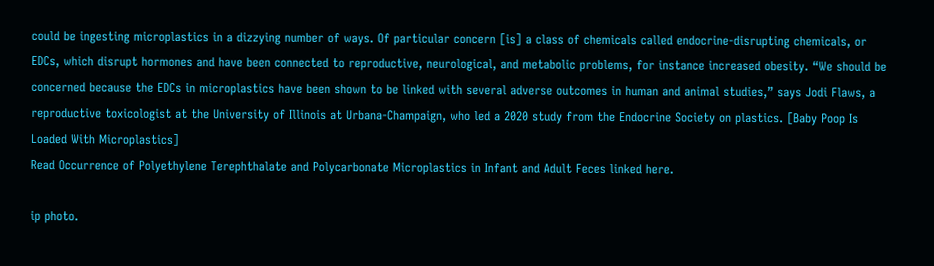could be ingesting microplastics in a dizzying number of ways. Of particular concern [is] a class of chemicals called endocrine-disrupting chemicals, or EDCs, which disrupt hormones and have been connected to reproductive, neurological, and metabolic problems, for instance increased obesity. “We should be concerned because the EDCs in microplastics have been shown to be linked with several adverse outcomes in human and animal studies,” says Jodi Flaws, a reproductive toxicologist at the University of Illinois at Urbana-Champaign, who led a 2020 study from the Endocrine Society on plastics. [Baby Poop Is Loaded With Microplastics]
Read Occurrence of Polyethylene Terephthalate and Polycarbonate Microplastics in Infant and Adult Feces linked here.

ip photo.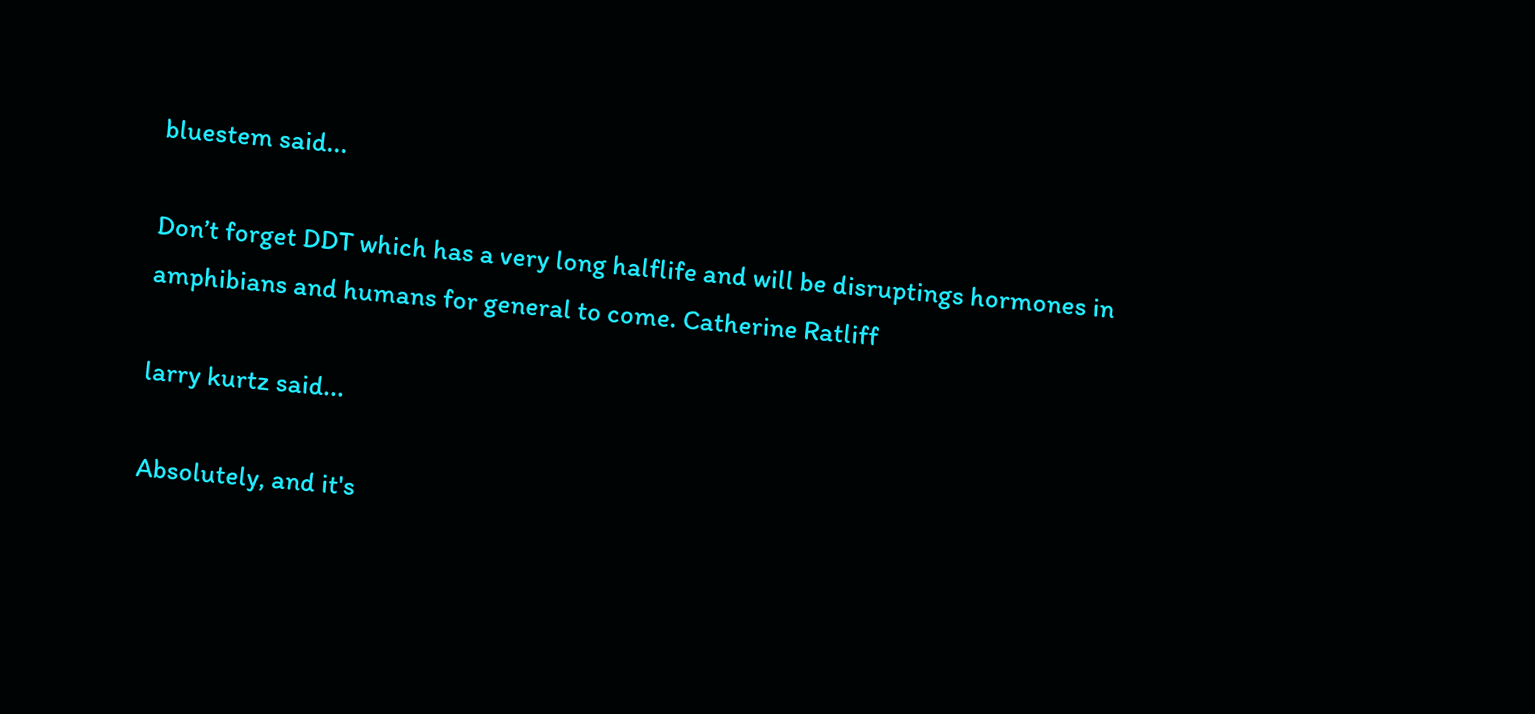bluestem said...

Don’t forget DDT which has a very long halflife and will be disruptings hormones in amphibians and humans for general to come. Catherine Ratliff

larry kurtz said...

Absolutely, and it's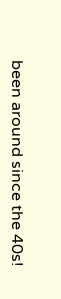been around since the 40s!